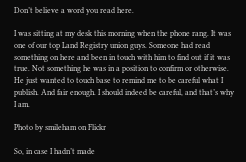Don’t believe a word you read here.

I was sitting at my desk this morning when the phone rang. It was one of our top Land Registry union guys. Someone had read something on here and been in touch with him to find out if it was true. Not something he was in a position to confirm or otherwise. He just wanted to touch base to remind me to be careful what I publish. And fair enough. I should indeed be careful, and that’s why I am.

Photo by smileham on Flickr

So, in case I hadn’t made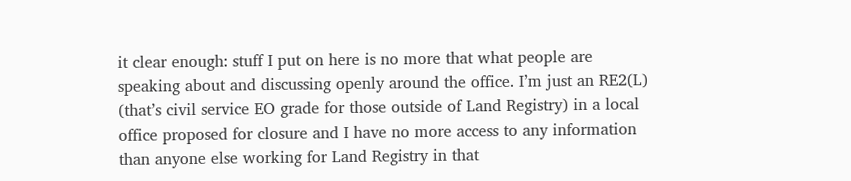it clear enough: stuff I put on here is no more that what people are speaking about and discussing openly around the office. I’m just an RE2(L) (that’s civil service EO grade for those outside of Land Registry) in a local office proposed for closure and I have no more access to any information than anyone else working for Land Registry in that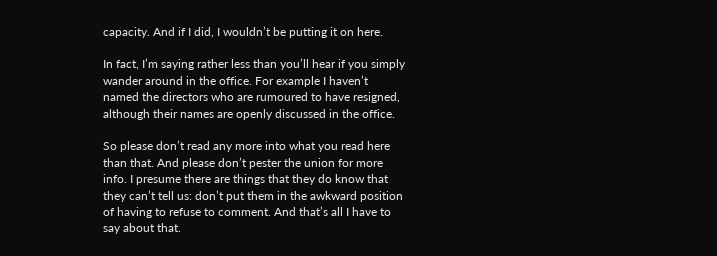capacity. And if I did, I wouldn’t be putting it on here.

In fact, I’m saying rather less than you’ll hear if you simply wander around in the office. For example I haven’t named the directors who are rumoured to have resigned, although their names are openly discussed in the office.

So please don’t read any more into what you read here than that. And please don’t pester the union for more info. I presume there are things that they do know that they can’t tell us: don’t put them in the awkward position of having to refuse to comment. And that’s all I have to say about that.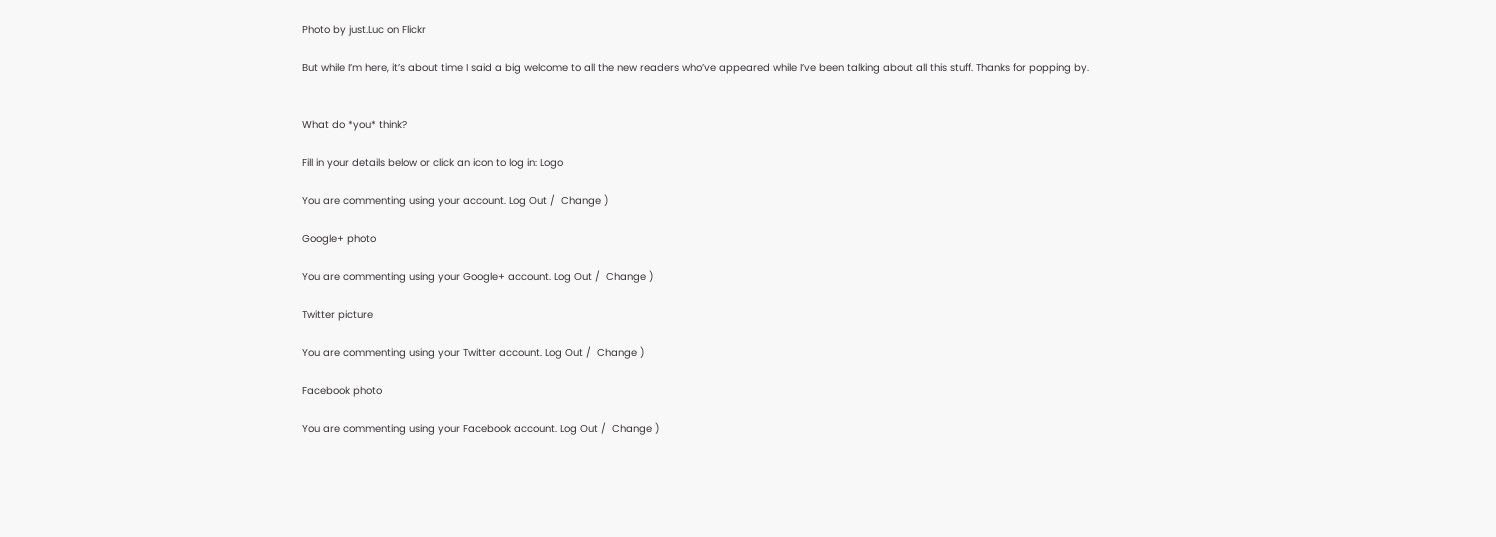Photo by just.Luc on Flickr

But while I’m here, it’s about time I said a big welcome to all the new readers who’ve appeared while I’ve been talking about all this stuff. Thanks for popping by.


What do *you* think?

Fill in your details below or click an icon to log in: Logo

You are commenting using your account. Log Out /  Change )

Google+ photo

You are commenting using your Google+ account. Log Out /  Change )

Twitter picture

You are commenting using your Twitter account. Log Out /  Change )

Facebook photo

You are commenting using your Facebook account. Log Out /  Change )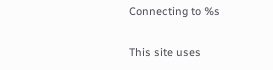Connecting to %s

This site uses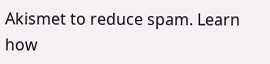Akismet to reduce spam. Learn how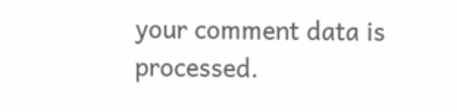your comment data is processed.